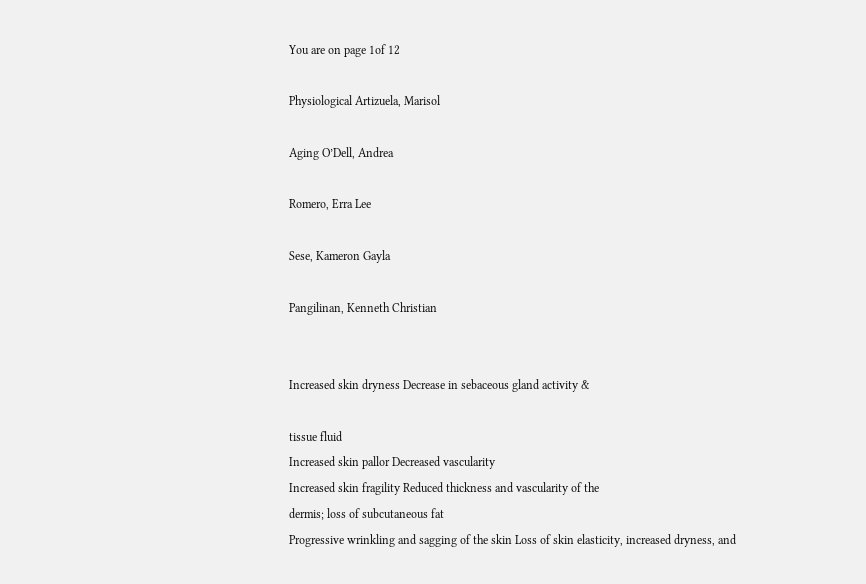You are on page 1of 12

Physiological Artizuela, Marisol

Aging O’Dell, Andrea

Romero, Erra Lee

Sese, Kameron Gayla

Pangilinan, Kenneth Christian


Increased skin dryness Decrease in sebaceous gland activity &

tissue fluid
Increased skin pallor Decreased vascularity
Increased skin fragility Reduced thickness and vascularity of the
dermis; loss of subcutaneous fat
Progressive wrinkling and sagging of the skin Loss of skin elasticity, increased dryness, and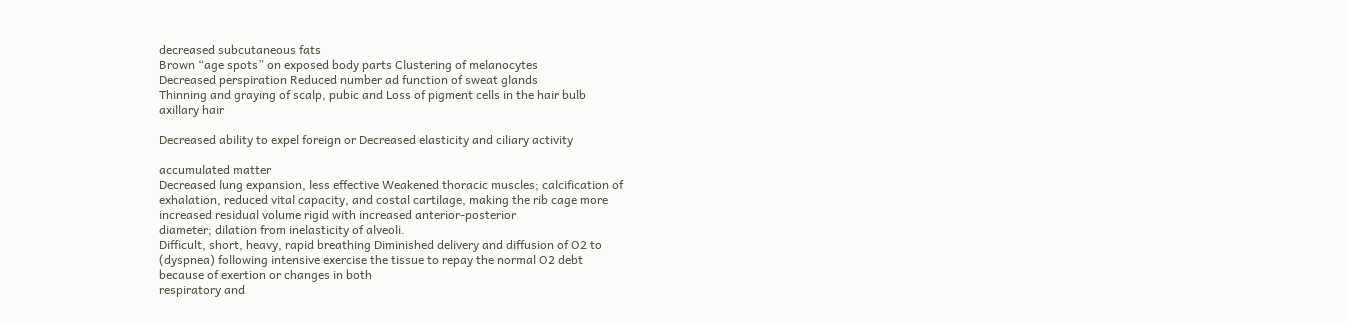decreased subcutaneous fats
Brown “age spots” on exposed body parts Clustering of melanocytes
Decreased perspiration Reduced number ad function of sweat glands
Thinning and graying of scalp, pubic and Loss of pigment cells in the hair bulb
axillary hair

Decreased ability to expel foreign or Decreased elasticity and ciliary activity

accumulated matter
Decreased lung expansion, less effective Weakened thoracic muscles; calcification of
exhalation, reduced vital capacity, and costal cartilage, making the rib cage more
increased residual volume rigid with increased anterior-posterior
diameter; dilation from inelasticity of alveoli.
Difficult, short, heavy, rapid breathing Diminished delivery and diffusion of O2 to
(dyspnea) following intensive exercise the tissue to repay the normal O2 debt
because of exertion or changes in both
respiratory and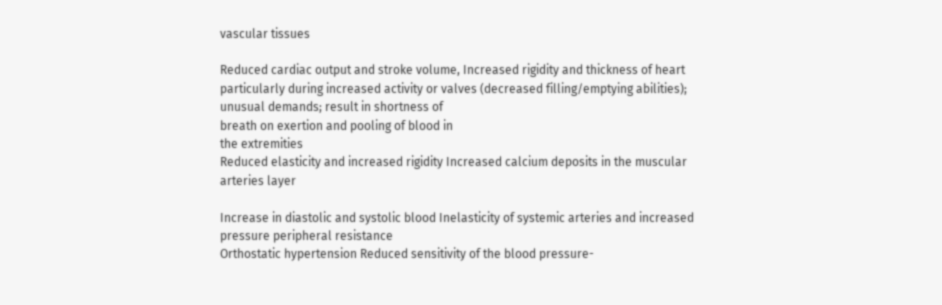vascular tissues

Reduced cardiac output and stroke volume, Increased rigidity and thickness of heart
particularly during increased activity or valves (decreased filling/emptying abilities);
unusual demands; result in shortness of
breath on exertion and pooling of blood in
the extremities
Reduced elasticity and increased rigidity Increased calcium deposits in the muscular
arteries layer

Increase in diastolic and systolic blood Inelasticity of systemic arteries and increased
pressure peripheral resistance
Orthostatic hypertension Reduced sensitivity of the blood pressure-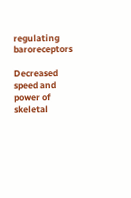regulating baroreceptors

Decreased speed and power of skeletal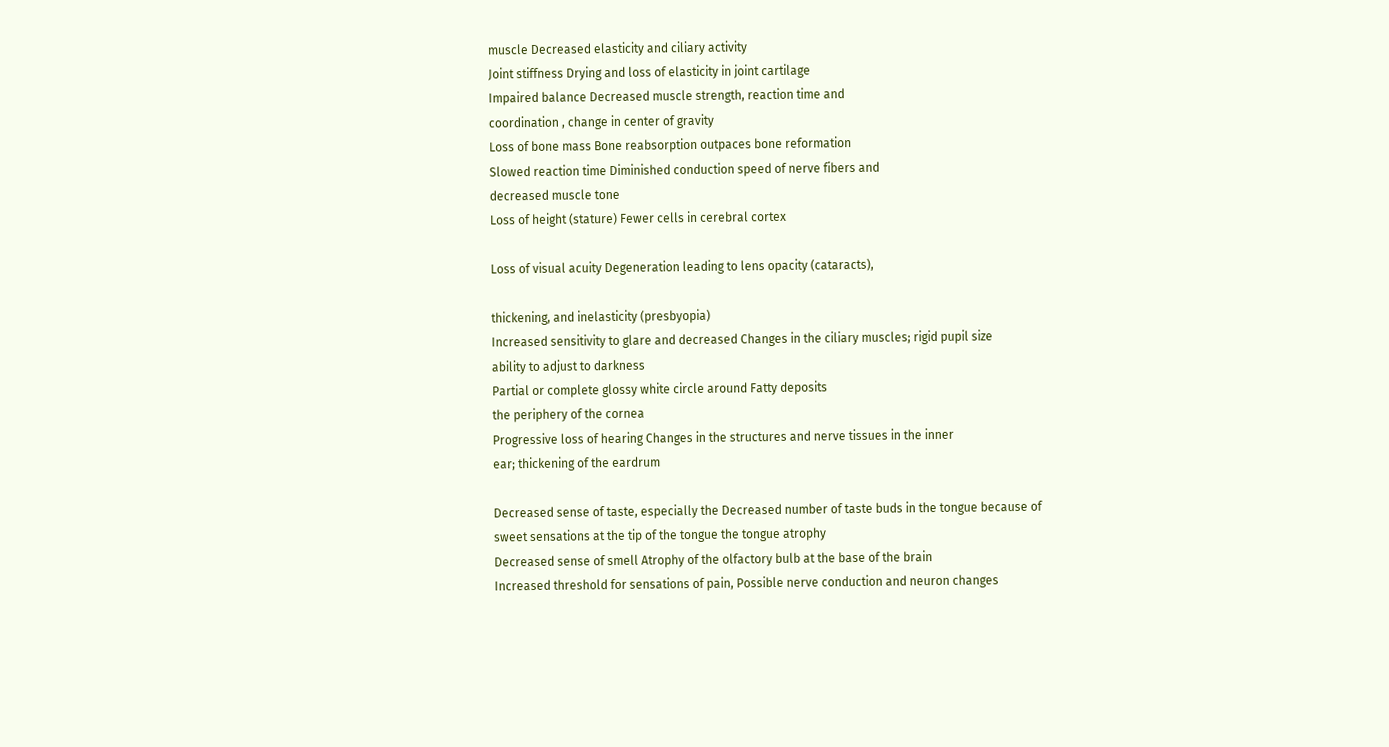muscle Decreased elasticity and ciliary activity
Joint stiffness Drying and loss of elasticity in joint cartilage
Impaired balance Decreased muscle strength, reaction time and
coordination , change in center of gravity
Loss of bone mass Bone reabsorption outpaces bone reformation
Slowed reaction time Diminished conduction speed of nerve fibers and
decreased muscle tone
Loss of height (stature) Fewer cells in cerebral cortex

Loss of visual acuity Degeneration leading to lens opacity (cataracts),

thickening, and inelasticity (presbyopia)
Increased sensitivity to glare and decreased Changes in the ciliary muscles; rigid pupil size
ability to adjust to darkness
Partial or complete glossy white circle around Fatty deposits
the periphery of the cornea
Progressive loss of hearing Changes in the structures and nerve tissues in the inner
ear; thickening of the eardrum

Decreased sense of taste, especially the Decreased number of taste buds in the tongue because of
sweet sensations at the tip of the tongue the tongue atrophy
Decreased sense of smell Atrophy of the olfactory bulb at the base of the brain
Increased threshold for sensations of pain, Possible nerve conduction and neuron changes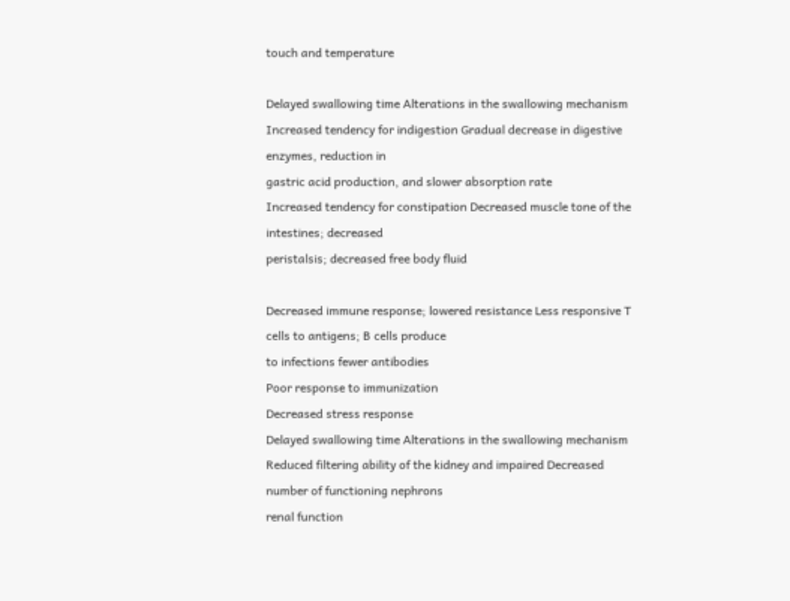touch and temperature

Delayed swallowing time Alterations in the swallowing mechanism
Increased tendency for indigestion Gradual decrease in digestive enzymes, reduction in
gastric acid production, and slower absorption rate
Increased tendency for constipation Decreased muscle tone of the intestines; decreased
peristalsis; decreased free body fluid

Decreased immune response; lowered resistance Less responsive T cells to antigens; B cells produce
to infections fewer antibodies
Poor response to immunization
Decreased stress response
Delayed swallowing time Alterations in the swallowing mechanism
Reduced filtering ability of the kidney and impaired Decreased number of functioning nephrons
renal function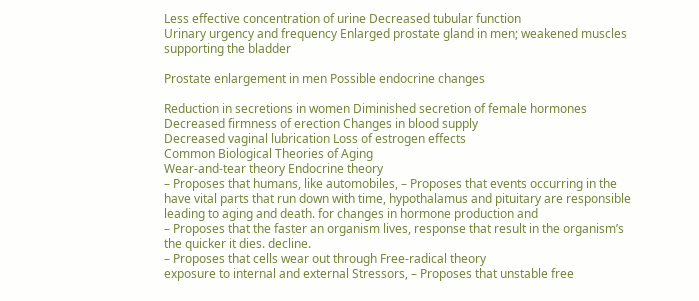Less effective concentration of urine Decreased tubular function
Urinary urgency and frequency Enlarged prostate gland in men; weakened muscles
supporting the bladder

Prostate enlargement in men Possible endocrine changes

Reduction in secretions in women Diminished secretion of female hormones
Decreased firmness of erection Changes in blood supply
Decreased vaginal lubrication Loss of estrogen effects
Common Biological Theories of Aging
Wear-and-tear theory Endocrine theory
– Proposes that humans, like automobiles, – Proposes that events occurring in the
have vital parts that run down with time, hypothalamus and pituitary are responsible
leading to aging and death. for changes in hormone production and
– Proposes that the faster an organism lives, response that result in the organism’s
the quicker it dies. decline.
– Proposes that cells wear out through Free-radical theory
exposure to internal and external Stressors, – Proposes that unstable free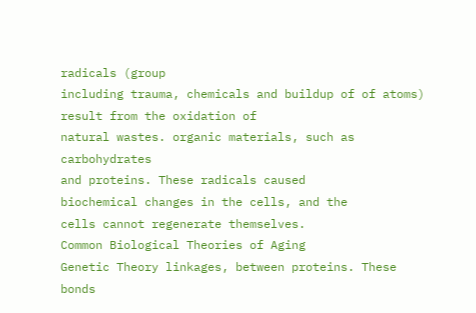radicals (group
including trauma, chemicals and buildup of of atoms) result from the oxidation of
natural wastes. organic materials, such as carbohydrates
and proteins. These radicals caused
biochemical changes in the cells, and the
cells cannot regenerate themselves.
Common Biological Theories of Aging
Genetic Theory linkages, between proteins. These bonds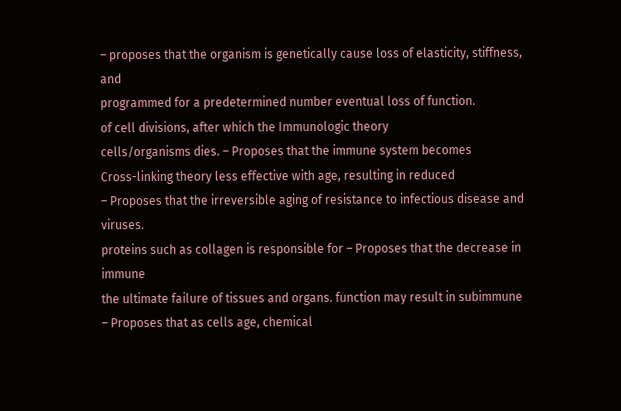– proposes that the organism is genetically cause loss of elasticity, stiffness, and
programmed for a predetermined number eventual loss of function.
of cell divisions, after which the Immunologic theory
cells/organisms dies. – Proposes that the immune system becomes
Cross-linking theory less effective with age, resulting in reduced
– Proposes that the irreversible aging of resistance to infectious disease and viruses.
proteins such as collagen is responsible for – Proposes that the decrease in immune
the ultimate failure of tissues and organs. function may result in subimmune
– Proposes that as cells age, chemical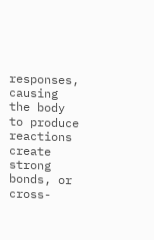responses, causing the body to produce
reactions create strong bonds, or cross-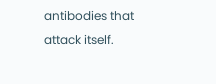antibodies that attack itself.